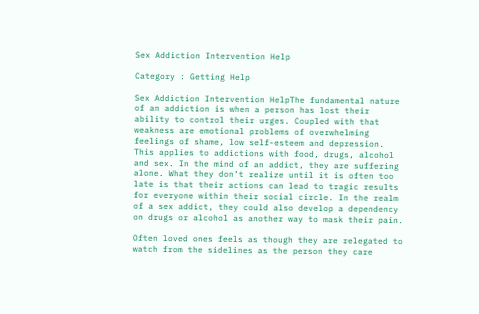Sex Addiction Intervention Help

Category : Getting Help

Sex Addiction Intervention HelpThe fundamental nature of an addiction is when a person has lost their ability to control their urges. Coupled with that weakness are emotional problems of overwhelming feelings of shame, low self-esteem and depression. This applies to addictions with food, drugs, alcohol and sex. In the mind of an addict, they are suffering alone. What they don’t realize until it is often too late is that their actions can lead to tragic results for everyone within their social circle. In the realm of a sex addict, they could also develop a dependency on drugs or alcohol as another way to mask their pain.

Often loved ones feels as though they are relegated to watch from the sidelines as the person they care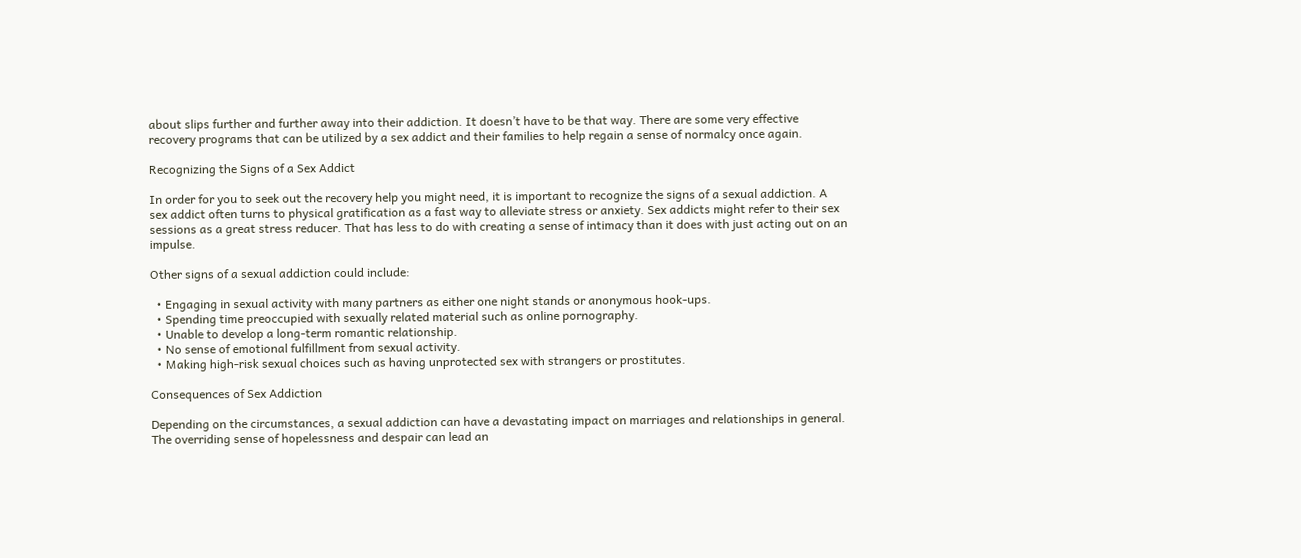about slips further and further away into their addiction. It doesn’t have to be that way. There are some very effective recovery programs that can be utilized by a sex addict and their families to help regain a sense of normalcy once again.

Recognizing the Signs of a Sex Addict

In order for you to seek out the recovery help you might need, it is important to recognize the signs of a sexual addiction. A sex addict often turns to physical gratification as a fast way to alleviate stress or anxiety. Sex addicts might refer to their sex sessions as a great stress reducer. That has less to do with creating a sense of intimacy than it does with just acting out on an impulse.

Other signs of a sexual addiction could include:

  • Engaging in sexual activity with many partners as either one night stands or anonymous hook-ups.
  • Spending time preoccupied with sexually related material such as online pornography.
  • Unable to develop a long-term romantic relationship.
  • No sense of emotional fulfillment from sexual activity.
  • Making high-risk sexual choices such as having unprotected sex with strangers or prostitutes.

Consequences of Sex Addiction

Depending on the circumstances, a sexual addiction can have a devastating impact on marriages and relationships in general. The overriding sense of hopelessness and despair can lead an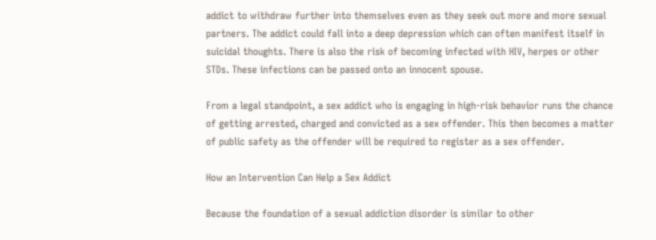addict to withdraw further into themselves even as they seek out more and more sexual partners. The addict could fall into a deep depression which can often manifest itself in suicidal thoughts. There is also the risk of becoming infected with HIV, herpes or other STDs. These infections can be passed onto an innocent spouse.

From a legal standpoint, a sex addict who is engaging in high-risk behavior runs the chance of getting arrested, charged and convicted as a sex offender. This then becomes a matter of public safety as the offender will be required to register as a sex offender.

How an Intervention Can Help a Sex Addict

Because the foundation of a sexual addiction disorder is similar to other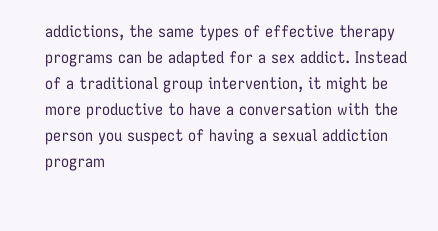addictions, the same types of effective therapy programs can be adapted for a sex addict. Instead of a traditional group intervention, it might be more productive to have a conversation with the person you suspect of having a sexual addiction program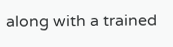along with a trained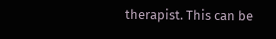therapist. This can be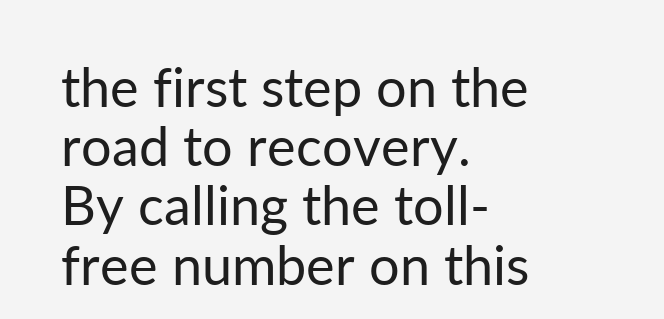the first step on the road to recovery. By calling the toll-free number on this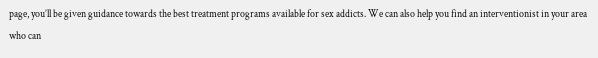page, you’ll be given guidance towards the best treatment programs available for sex addicts. We can also help you find an interventionist in your area who can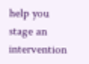help you stage an intervention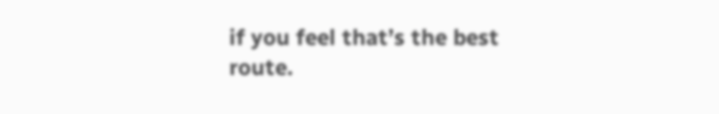if you feel that’s the best route.